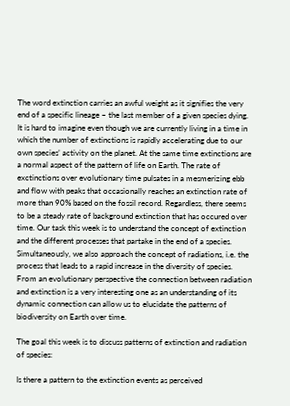The word extinction carries an awful weight as it signifies the very end of a specific lineage – the last member of a given species dying. It is hard to imagine even though we are currently living in a time in which the number of extinctions is rapidly accelerating due to our own species’ activity on the planet. At the same time extinctions are a normal aspect of the pattern of life on Earth. The rate of exctinctions over evolutionary time pulsates in a mesmerizing ebb and flow with peaks that occasionally reaches an extinction rate of more than 90% based on the fossil record. Regardless, there seems to be a steady rate of background extinction that has occured over time. Our task this week is to understand the concept of extinction and the different processes that partake in the end of a species. Simultaneously, we also approach the concept of radiations, i.e. the process that leads to a rapid increase in the diversity of species. From an evolutionary perspective the connection between radiation and extinction is a very interesting one as an understanding of its dynamic connection can allow us to elucidate the patterns of biodiversity on Earth over time.

The goal this week is to discuss patterns of extinction and radiation of species:

Is there a pattern to the extinction events as perceived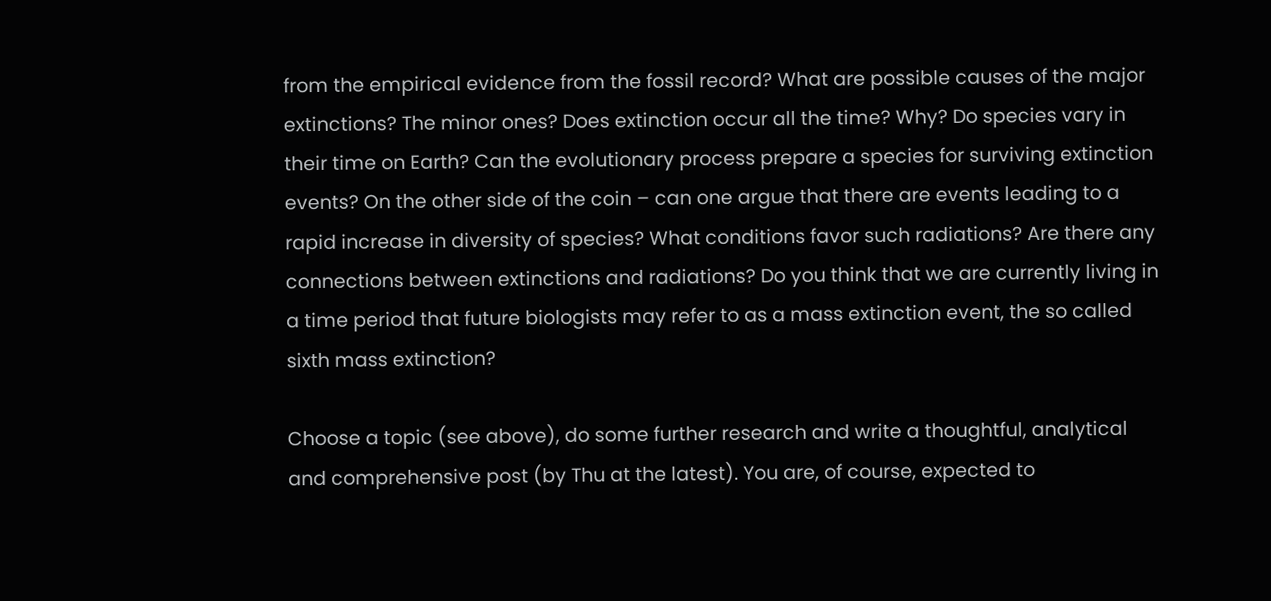from the empirical evidence from the fossil record? What are possible causes of the major extinctions? The minor ones? Does extinction occur all the time? Why? Do species vary in their time on Earth? Can the evolutionary process prepare a species for surviving extinction events? On the other side of the coin – can one argue that there are events leading to a rapid increase in diversity of species? What conditions favor such radiations? Are there any connections between extinctions and radiations? Do you think that we are currently living in a time period that future biologists may refer to as a mass extinction event, the so called sixth mass extinction?

Choose a topic (see above), do some further research and write a thoughtful, analytical and comprehensive post (by Thu at the latest). You are, of course, expected to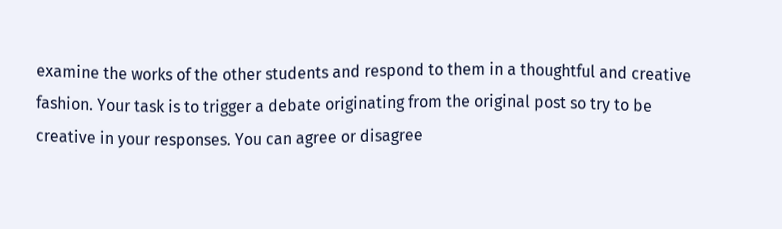examine the works of the other students and respond to them in a thoughtful and creative fashion. Your task is to trigger a debate originating from the original post so try to be creative in your responses. You can agree or disagree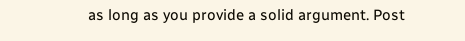as long as you provide a solid argument. Post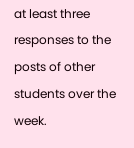at least three responses to the posts of other students over the week.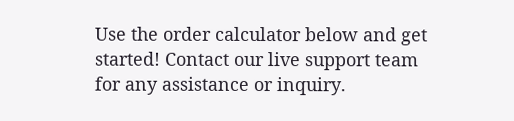Use the order calculator below and get started! Contact our live support team for any assistance or inquiry.